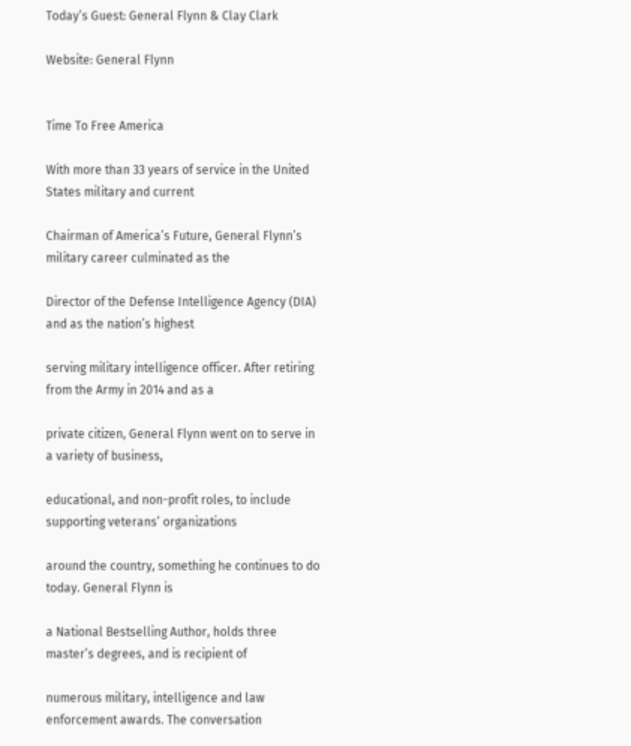Today’s Guest: General Flynn & Clay Clark

Website: General Flynn


Time To Free America

With more than 33 years of service in the United States military and current

Chairman of America’s Future, General Flynn’s military career culminated as the

Director of the Defense Intelligence Agency (DIA) and as the nation’s highest

serving military intelligence officer. After retiring from the Army in 2014 and as a

private citizen, General Flynn went on to serve in a variety of business,

educational, and non-profit roles, to include supporting veterans’ organizations

around the country, something he continues to do today. General Flynn is

a National Bestselling Author, holds three master’s degrees, and is recipient of

numerous military, intelligence and law enforcement awards. The conversation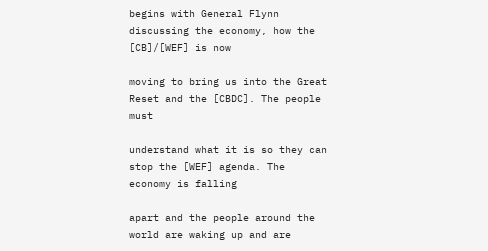begins with General Flynn discussing the economy, how the [CB]/[WEF] is now

moving to bring us into the Great Reset and the [CBDC]. The people must

understand what it is so they can stop the [WEF] agenda. The economy is falling

apart and the people around the world are waking up and are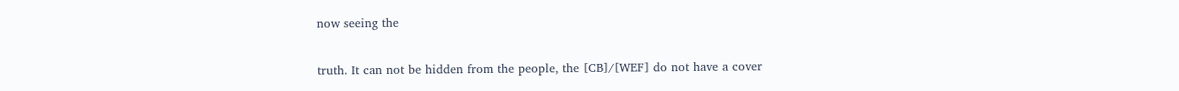now seeing the

truth. It can not be hidden from the people, the [CB]/[WEF] do not have a cover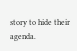story to hide their agenda.